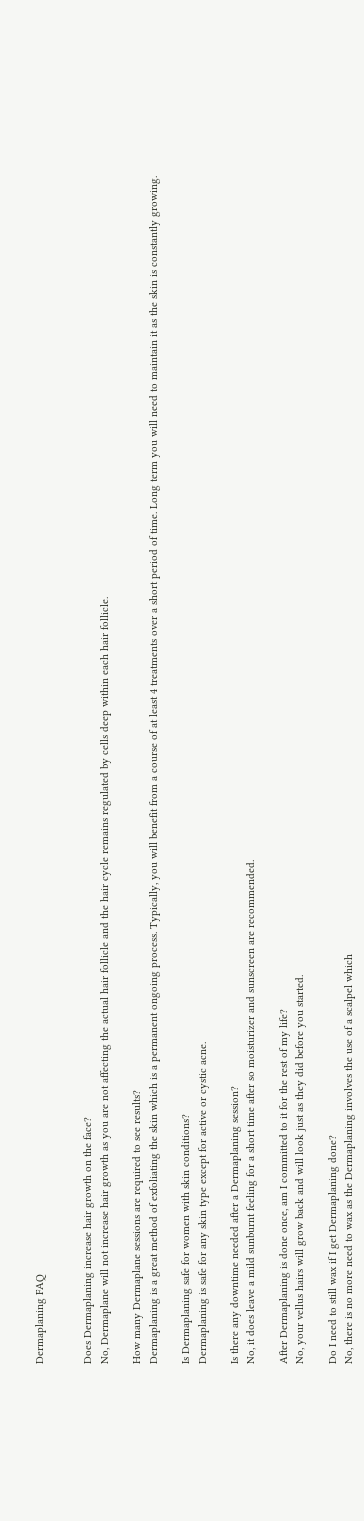Dermaplaning FAQ


Does Dermaplaning increase hair growth on the face?
No, Dermaplane will not increase hair growth as you are not affecting the actual hair follicle and the hair cycle remains regulated by cells deep within each hair follicle.

How many Dermaplane sessions are required to see results?
Dermaplaning is a great method of exfoliating the skin which is a permanent ongoing process. Typically, you will benefit from a course of at least 4 treatments over a short period of time. Long term you will need to maintain it as the skin is constantly growing.

Is Dermaplaning safe for women with skin conditions?
Dermaplaning is safe for any skin type except for active or cystic acne.

Is there any downtime needed after a Dermaplaning session?
No, it does leave a mild sunburnt feeling for a short time after so moisturizer and sunscreen are recommended.

After Dermaplaning is done once, am I committed to it for the rest of my life?
No, your vellus hairs will grow back and will look just as they did before you started.

Do I need to still wax if I get Dermaplaning done?
No, there is no more need to wax as the Dermaplaning involves the use of a scalpel which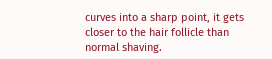curves into a sharp point, it gets closer to the hair follicle than normal shaving.